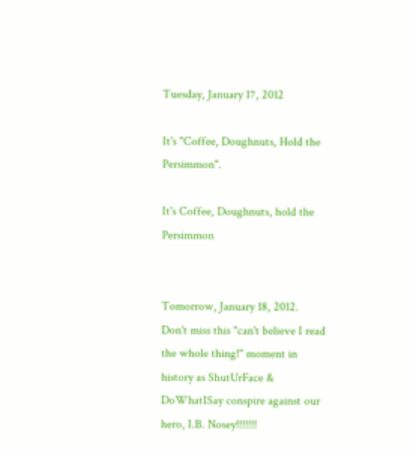Tuesday, January 17, 2012

It's "Coffee, Doughnuts, Hold the Persimmon".

It's Coffee, Doughnuts, hold the Persimmon


Tomorrow, January 18, 2012.
Don't miss this "can't believe I read the whole thing!" moment in history as ShutUrFace & DoWhatISay conspire against our hero, I.B. Nosey!!!!!!!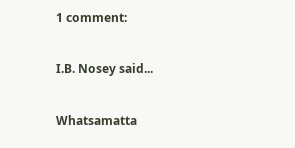1 comment:

I.B. Nosey said...

Whatsamatta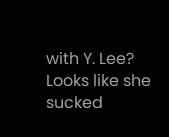with Y. Lee? Looks like she sucked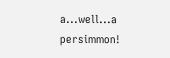a...well...a persimmon!